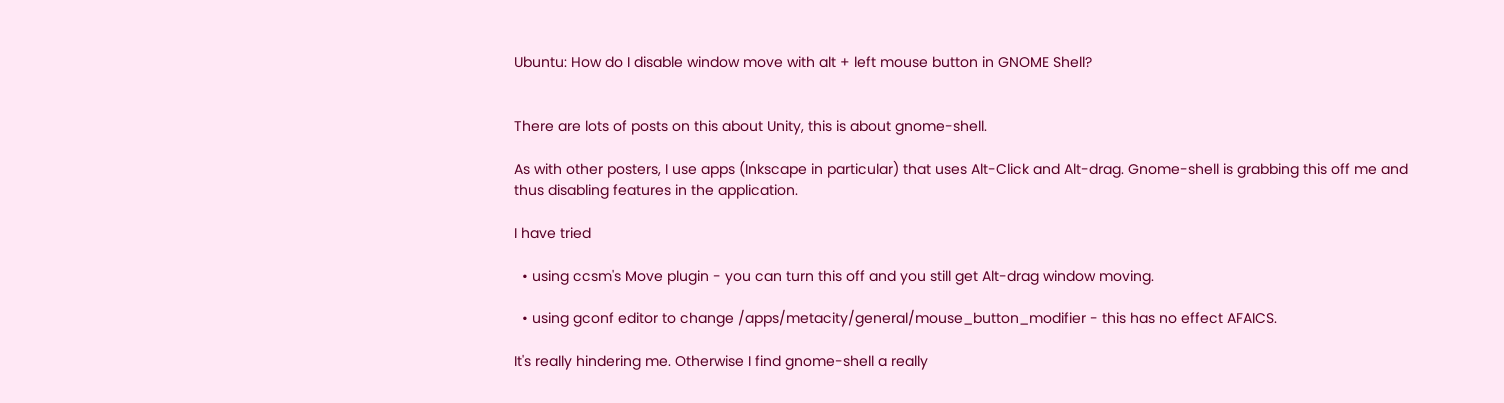Ubuntu: How do I disable window move with alt + left mouse button in GNOME Shell?


There are lots of posts on this about Unity, this is about gnome-shell.

As with other posters, I use apps (Inkscape in particular) that uses Alt-Click and Alt-drag. Gnome-shell is grabbing this off me and thus disabling features in the application.

I have tried

  • using ccsm's Move plugin - you can turn this off and you still get Alt-drag window moving.

  • using gconf editor to change /apps/metacity/general/mouse_button_modifier - this has no effect AFAICS.

It's really hindering me. Otherwise I find gnome-shell a really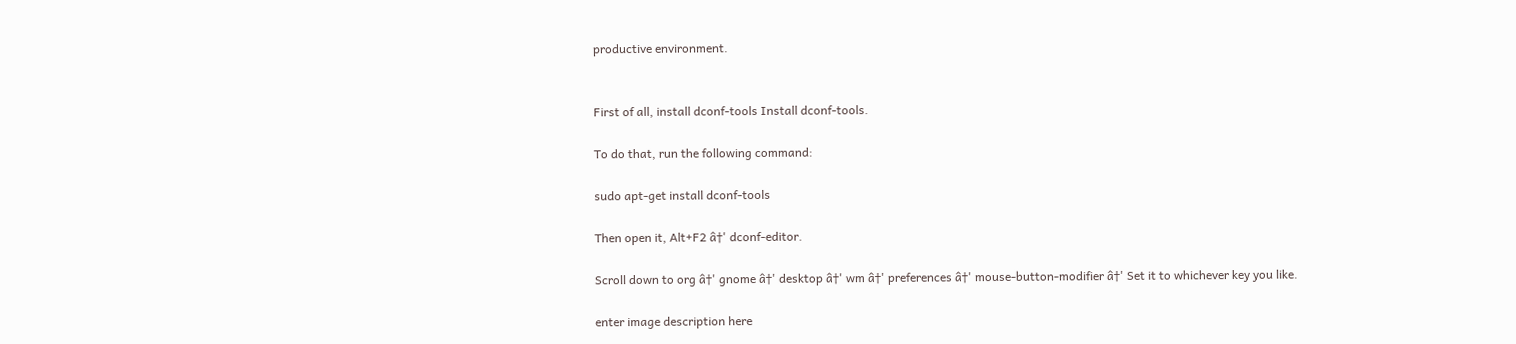productive environment.


First of all, install dconf-tools Install dconf-tools.

To do that, run the following command:

sudo apt-get install dconf-tools

Then open it, Alt+F2 â†' dconf-editor.

Scroll down to org â†' gnome â†' desktop â†' wm â†' preferences â†' mouse-button-modifier â†' Set it to whichever key you like.

enter image description here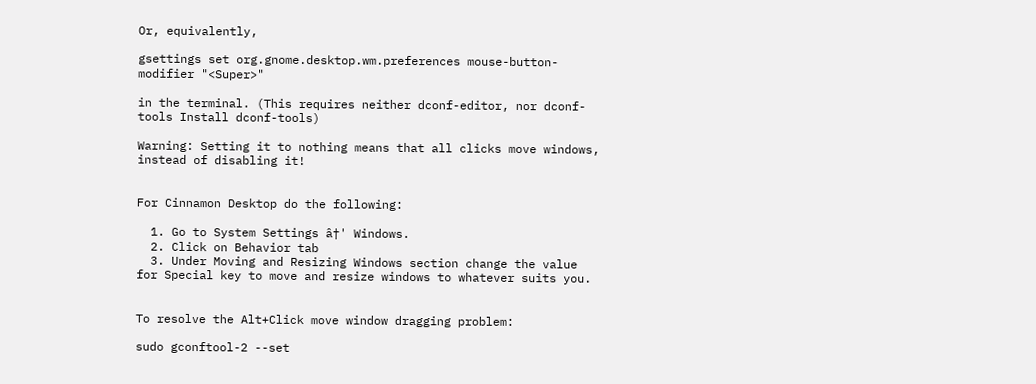Or, equivalently,

gsettings set org.gnome.desktop.wm.preferences mouse-button-modifier "<Super>"

in the terminal. (This requires neither dconf-editor, nor dconf-tools Install dconf-tools)

Warning: Setting it to nothing means that all clicks move windows, instead of disabling it!


For Cinnamon Desktop do the following:

  1. Go to System Settings â†' Windows.
  2. Click on Behavior tab
  3. Under Moving and Resizing Windows section change the value for Special key to move and resize windows to whatever suits you.


To resolve the Alt+Click move window dragging problem:

sudo gconftool-2 --set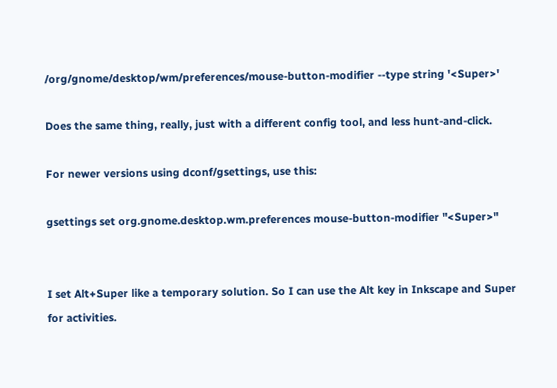/org/gnome/desktop/wm/preferences/mouse-button-modifier --type string '<Super>'

Does the same thing, really, just with a different config tool, and less hunt-and-click.

For newer versions using dconf/gsettings, use this:

gsettings set org.gnome.desktop.wm.preferences mouse-button-modifier "<Super>"


I set Alt+Super like a temporary solution. So I can use the Alt key in Inkscape and Super for activities.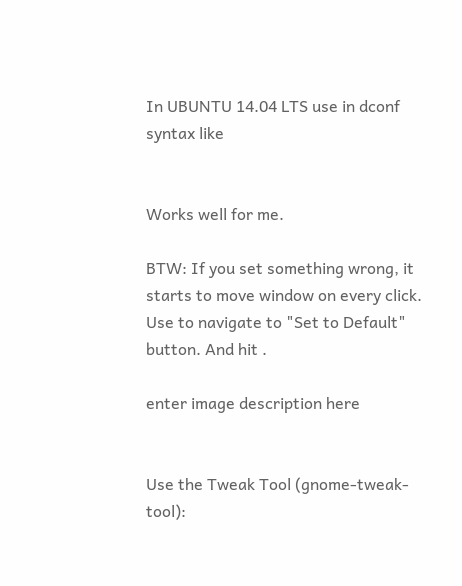In UBUNTU 14.04 LTS use in dconf syntax like


Works well for me.

BTW: If you set something wrong, it starts to move window on every click. Use to navigate to "Set to Default" button. And hit .

enter image description here


Use the Tweak Tool (gnome-tweak-tool):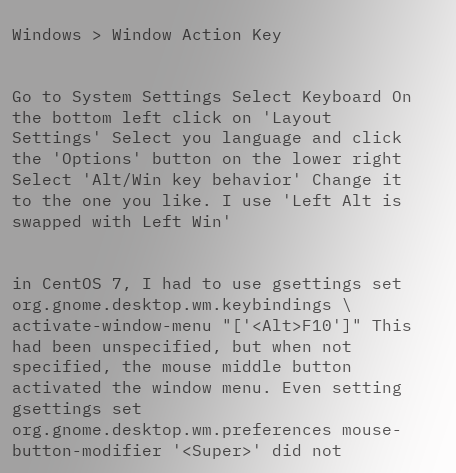Windows > Window Action Key


Go to System Settings Select Keyboard On the bottom left click on 'Layout Settings' Select you language and click the 'Options' button on the lower right Select 'Alt/Win key behavior' Change it to the one you like. I use 'Left Alt is swapped with Left Win'


in CentOS 7, I had to use gsettings set org.gnome.desktop.wm.keybindings \ activate-window-menu "['<Alt>F10']" This had been unspecified, but when not specified, the mouse middle button activated the window menu. Even setting gsettings set org.gnome.desktop.wm.preferences mouse-button-modifier '<Super>' did not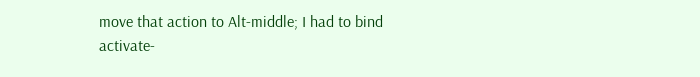move that action to Alt-middle; I had to bind activate-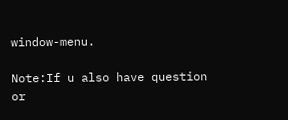window-menu.

Note:If u also have question or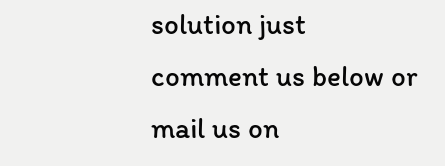solution just comment us below or mail us on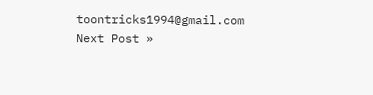toontricks1994@gmail.com
Next Post »